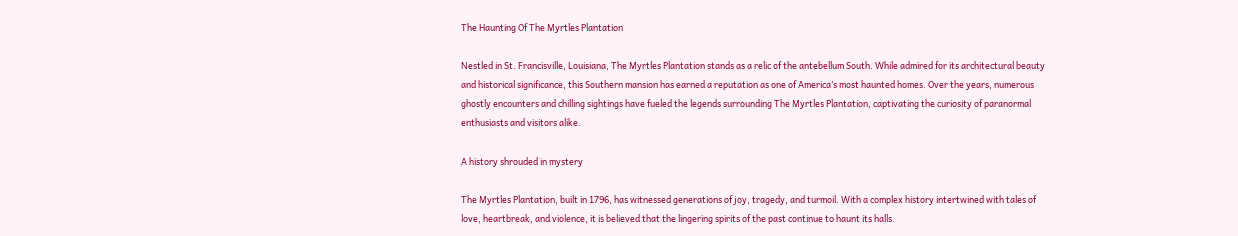The Haunting Of The Myrtles Plantation

Nestled in St. Francisville, Louisiana, The Myrtles Plantation stands as a relic of the antebellum South. While admired for its architectural beauty and historical significance, this Southern mansion has earned a reputation as one of America’s most haunted homes. Over the years, numerous ghostly encounters and chilling sightings have fueled the legends surrounding The Myrtles Plantation, captivating the curiosity of paranormal enthusiasts and visitors alike.

A history shrouded in mystery

The Myrtles Plantation, built in 1796, has witnessed generations of joy, tragedy, and turmoil. With a complex history intertwined with tales of love, heartbreak, and violence, it is believed that the lingering spirits of the past continue to haunt its halls.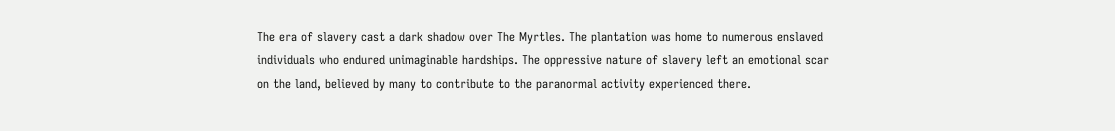The era of slavery cast a dark shadow over The Myrtles. The plantation was home to numerous enslaved individuals who endured unimaginable hardships. The oppressive nature of slavery left an emotional scar on the land, believed by many to contribute to the paranormal activity experienced there.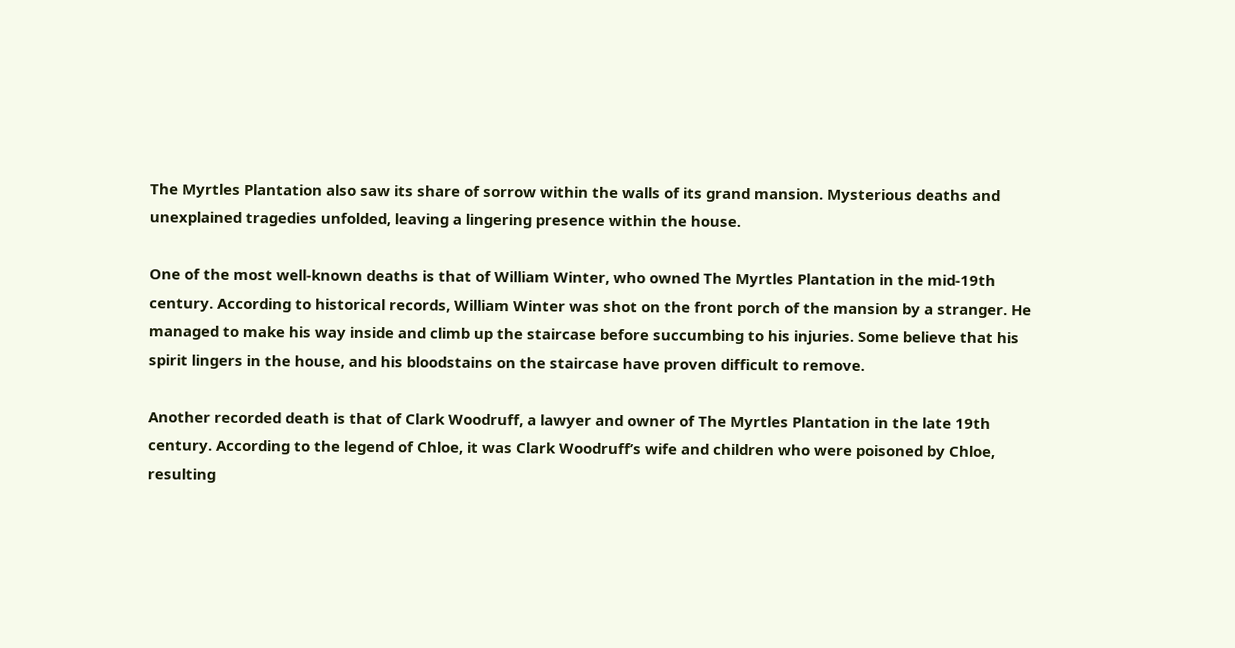The Myrtles Plantation also saw its share of sorrow within the walls of its grand mansion. Mysterious deaths and unexplained tragedies unfolded, leaving a lingering presence within the house.

One of the most well-known deaths is that of William Winter, who owned The Myrtles Plantation in the mid-19th century. According to historical records, William Winter was shot on the front porch of the mansion by a stranger. He managed to make his way inside and climb up the staircase before succumbing to his injuries. Some believe that his spirit lingers in the house, and his bloodstains on the staircase have proven difficult to remove.

Another recorded death is that of Clark Woodruff, a lawyer and owner of The Myrtles Plantation in the late 19th century. According to the legend of Chloe, it was Clark Woodruff’s wife and children who were poisoned by Chloe, resulting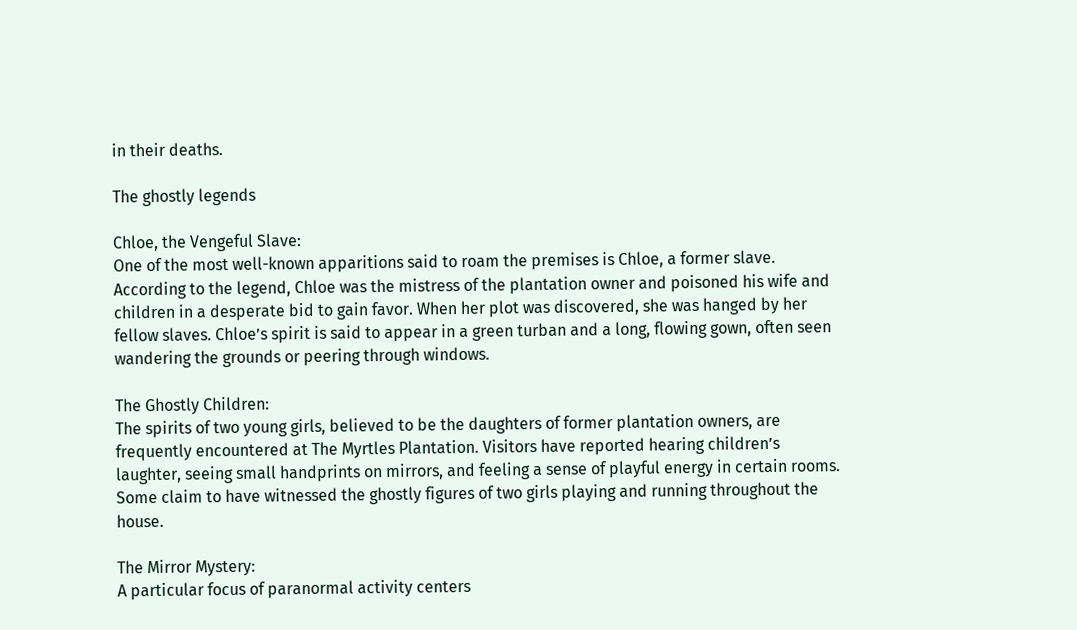in their deaths.

The ghostly legends

Chloe, the Vengeful Slave:
One of the most well-known apparitions said to roam the premises is Chloe, a former slave. According to the legend, Chloe was the mistress of the plantation owner and poisoned his wife and children in a desperate bid to gain favor. When her plot was discovered, she was hanged by her fellow slaves. Chloe’s spirit is said to appear in a green turban and a long, flowing gown, often seen wandering the grounds or peering through windows.

The Ghostly Children:
The spirits of two young girls, believed to be the daughters of former plantation owners, are frequently encountered at The Myrtles Plantation. Visitors have reported hearing children’s laughter, seeing small handprints on mirrors, and feeling a sense of playful energy in certain rooms. Some claim to have witnessed the ghostly figures of two girls playing and running throughout the house.

The Mirror Mystery:
A particular focus of paranormal activity centers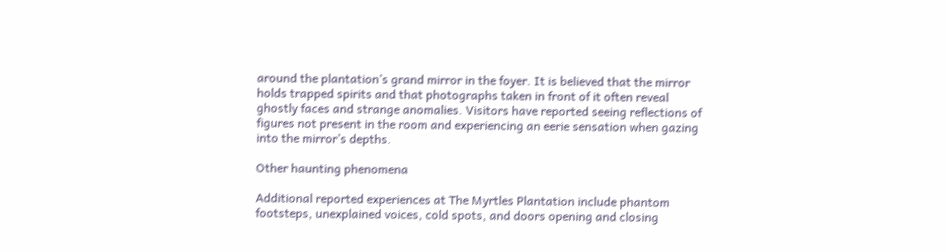around the plantation’s grand mirror in the foyer. It is believed that the mirror holds trapped spirits and that photographs taken in front of it often reveal ghostly faces and strange anomalies. Visitors have reported seeing reflections of figures not present in the room and experiencing an eerie sensation when gazing into the mirror’s depths.

Other haunting phenomena

Additional reported experiences at The Myrtles Plantation include phantom footsteps, unexplained voices, cold spots, and doors opening and closing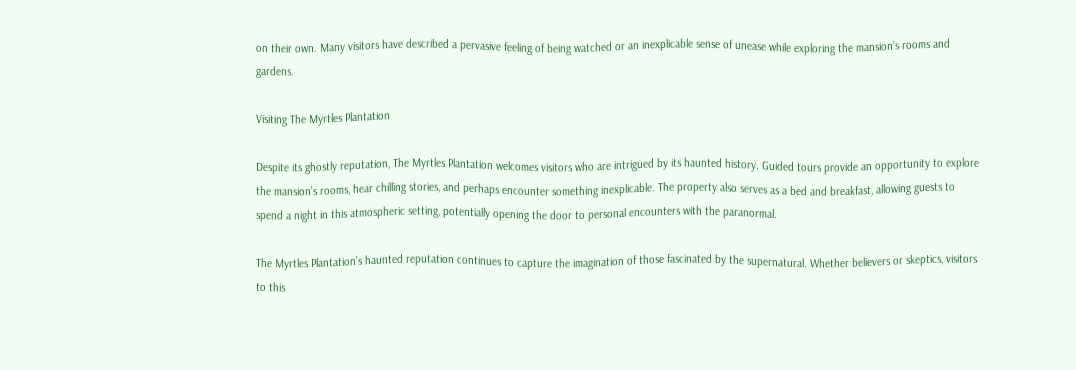on their own. Many visitors have described a pervasive feeling of being watched or an inexplicable sense of unease while exploring the mansion’s rooms and gardens.

Visiting The Myrtles Plantation

Despite its ghostly reputation, The Myrtles Plantation welcomes visitors who are intrigued by its haunted history. Guided tours provide an opportunity to explore the mansion’s rooms, hear chilling stories, and perhaps encounter something inexplicable. The property also serves as a bed and breakfast, allowing guests to spend a night in this atmospheric setting, potentially opening the door to personal encounters with the paranormal.

The Myrtles Plantation’s haunted reputation continues to capture the imagination of those fascinated by the supernatural. Whether believers or skeptics, visitors to this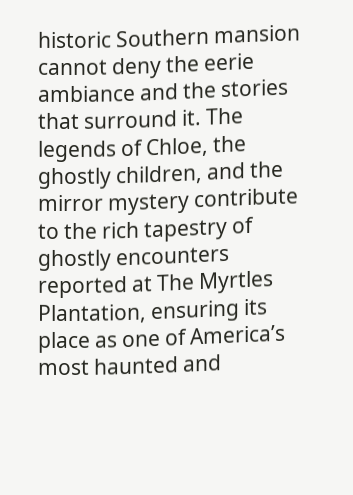historic Southern mansion cannot deny the eerie ambiance and the stories that surround it. The legends of Chloe, the ghostly children, and the mirror mystery contribute to the rich tapestry of ghostly encounters reported at The Myrtles Plantation, ensuring its place as one of America’s most haunted and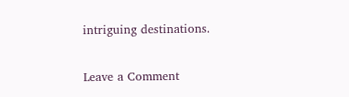intriguing destinations.

Leave a Comment